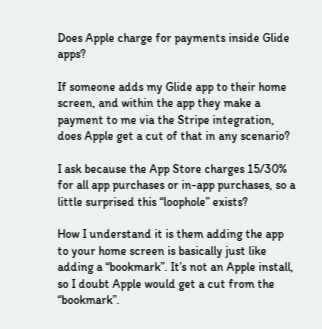Does Apple charge for payments inside Glide apps?

If someone adds my Glide app to their home screen, and within the app they make a payment to me via the Stripe integration, does Apple get a cut of that in any scenario?

I ask because the App Store charges 15/30% for all app purchases or in-app purchases, so a little surprised this “loophole” exists?

How I understand it is them adding the app to your home screen is basically just like adding a “bookmark”. It’s not an Apple install, so I doubt Apple would get a cut from the “bookmark”.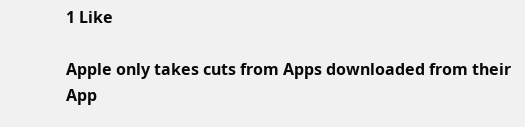1 Like

Apple only takes cuts from Apps downloaded from their App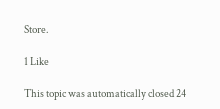Store.

1 Like

This topic was automatically closed 24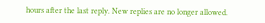hours after the last reply. New replies are no longer allowed.